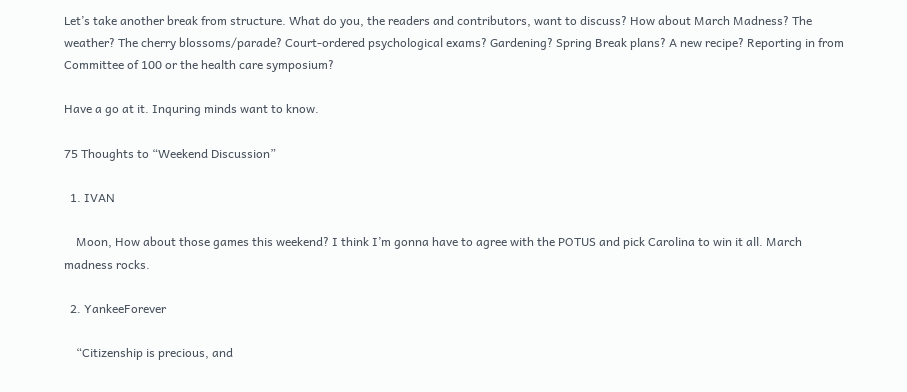Let’s take another break from structure. What do you, the readers and contributors, want to discuss? How about March Madness? The weather? The cherry blossoms/parade? Court-ordered psychological exams? Gardening? Spring Break plans? A new recipe? Reporting in from Committee of 100 or the health care symposium?

Have a go at it. Inquring minds want to know.

75 Thoughts to “Weekend Discussion”

  1. IVAN

    Moon, How about those games this weekend? I think I’m gonna have to agree with the POTUS and pick Carolina to win it all. March madness rocks.

  2. YankeeForever

    “Citizenship is precious, and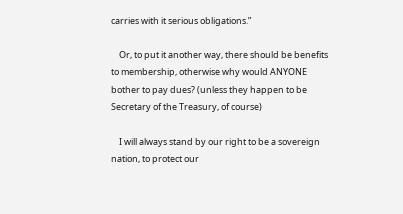carries with it serious obligations.”

    Or, to put it another way, there should be benefits to membership, otherwise why would ANYONE bother to pay dues? (unless they happen to be Secretary of the Treasury, of course)

    I will always stand by our right to be a sovereign nation, to protect our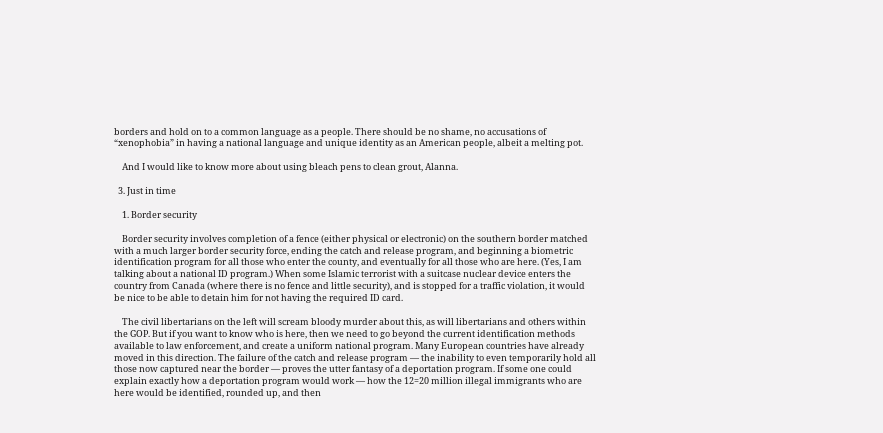borders and hold on to a common language as a people. There should be no shame, no accusations of “xenophobia” in having a national language and unique identity as an American people, albeit a melting pot.

    And I would like to know more about using bleach pens to clean grout, Alanna.

  3. Just in time

    1. Border security

    Border security involves completion of a fence (either physical or electronic) on the southern border matched with a much larger border security force, ending the catch and release program, and beginning a biometric identification program for all those who enter the county, and eventually for all those who are here. (Yes, I am talking about a national ID program.) When some Islamic terrorist with a suitcase nuclear device enters the country from Canada (where there is no fence and little security), and is stopped for a traffic violation, it would be nice to be able to detain him for not having the required ID card.

    The civil libertarians on the left will scream bloody murder about this, as will libertarians and others within the GOP. But if you want to know who is here, then we need to go beyond the current identification methods available to law enforcement, and create a uniform national program. Many European countries have already moved in this direction. The failure of the catch and release program — the inability to even temporarily hold all those now captured near the border — proves the utter fantasy of a deportation program. If some one could explain exactly how a deportation program would work — how the 12=20 million illegal immigrants who are here would be identified, rounded up, and then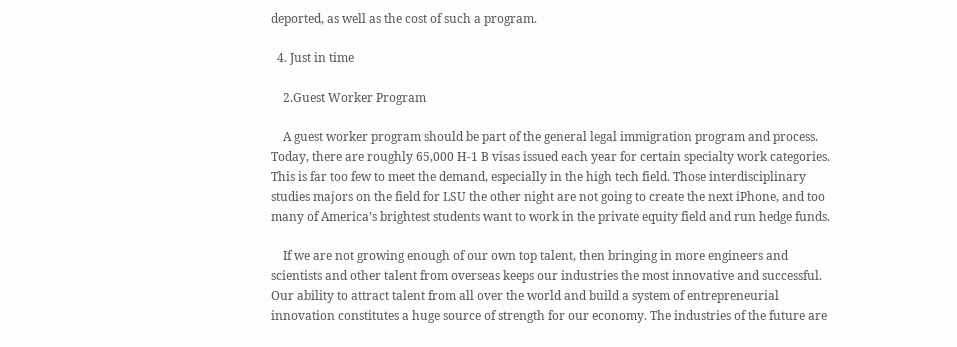deported, as well as the cost of such a program.

  4. Just in time

    2.Guest Worker Program

    A guest worker program should be part of the general legal immigration program and process. Today, there are roughly 65,000 H-1 B visas issued each year for certain specialty work categories. This is far too few to meet the demand, especially in the high tech field. Those interdisciplinary studies majors on the field for LSU the other night are not going to create the next iPhone, and too many of America’s brightest students want to work in the private equity field and run hedge funds.

    If we are not growing enough of our own top talent, then bringing in more engineers and scientists and other talent from overseas keeps our industries the most innovative and successful. Our ability to attract talent from all over the world and build a system of entrepreneurial innovation constitutes a huge source of strength for our economy. The industries of the future are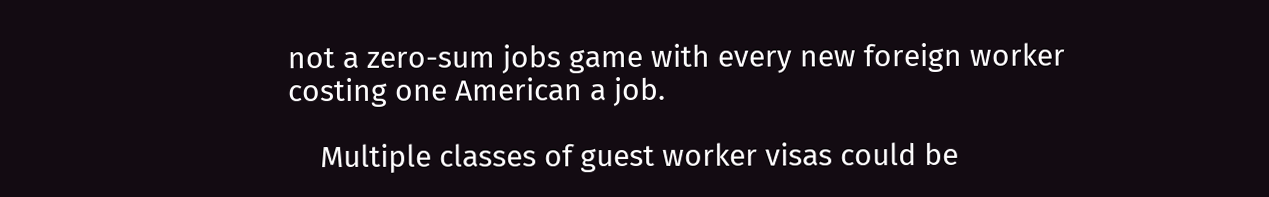not a zero-sum jobs game with every new foreign worker costing one American a job.

    Multiple classes of guest worker visas could be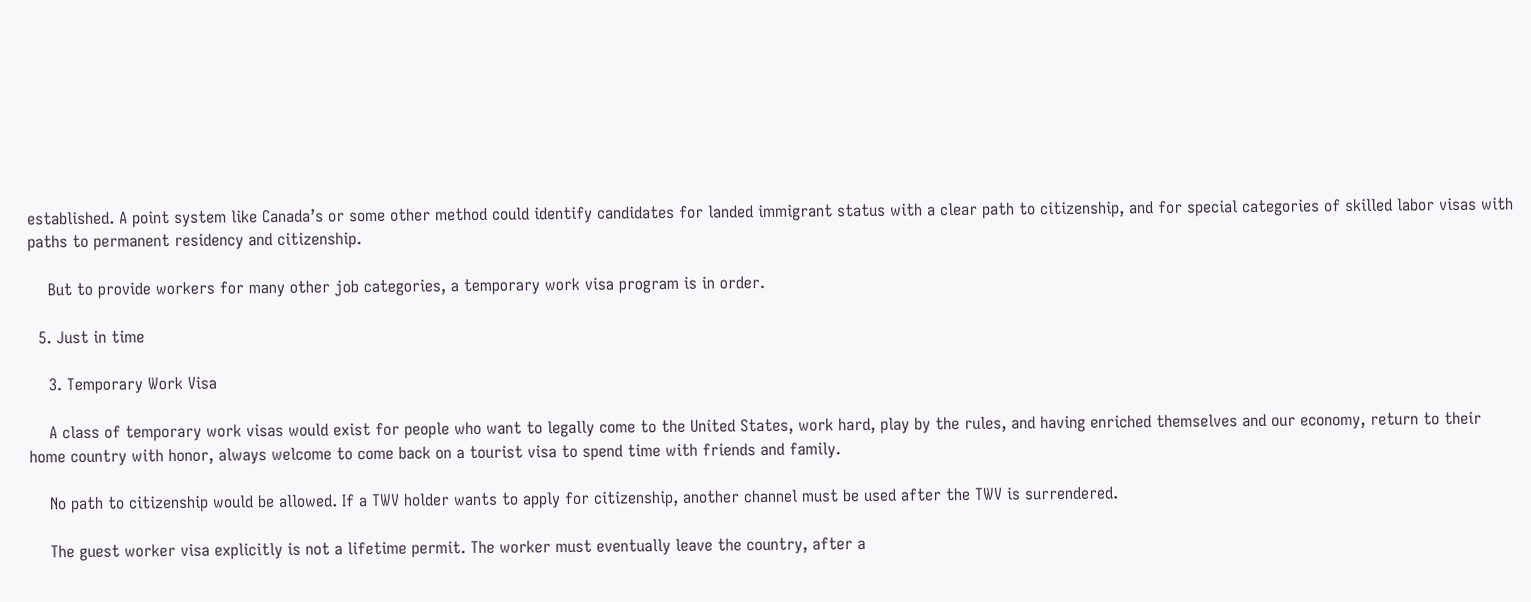established. A point system like Canada’s or some other method could identify candidates for landed immigrant status with a clear path to citizenship, and for special categories of skilled labor visas with paths to permanent residency and citizenship.

    But to provide workers for many other job categories, a temporary work visa program is in order.

  5. Just in time

    3. Temporary Work Visa

    A class of temporary work visas would exist for people who want to legally come to the United States, work hard, play by the rules, and having enriched themselves and our economy, return to their home country with honor, always welcome to come back on a tourist visa to spend time with friends and family.

    No path to citizenship would be allowed. If a TWV holder wants to apply for citizenship, another channel must be used after the TWV is surrendered.

    The guest worker visa explicitly is not a lifetime permit. The worker must eventually leave the country, after a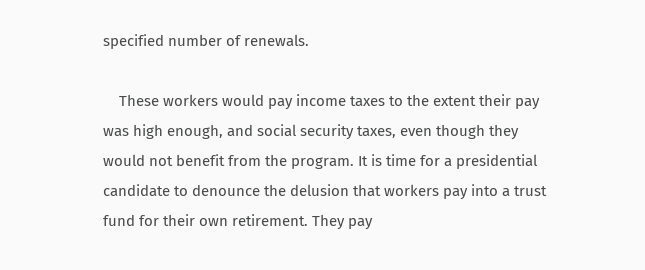specified number of renewals.

    These workers would pay income taxes to the extent their pay was high enough, and social security taxes, even though they would not benefit from the program. It is time for a presidential candidate to denounce the delusion that workers pay into a trust fund for their own retirement. They pay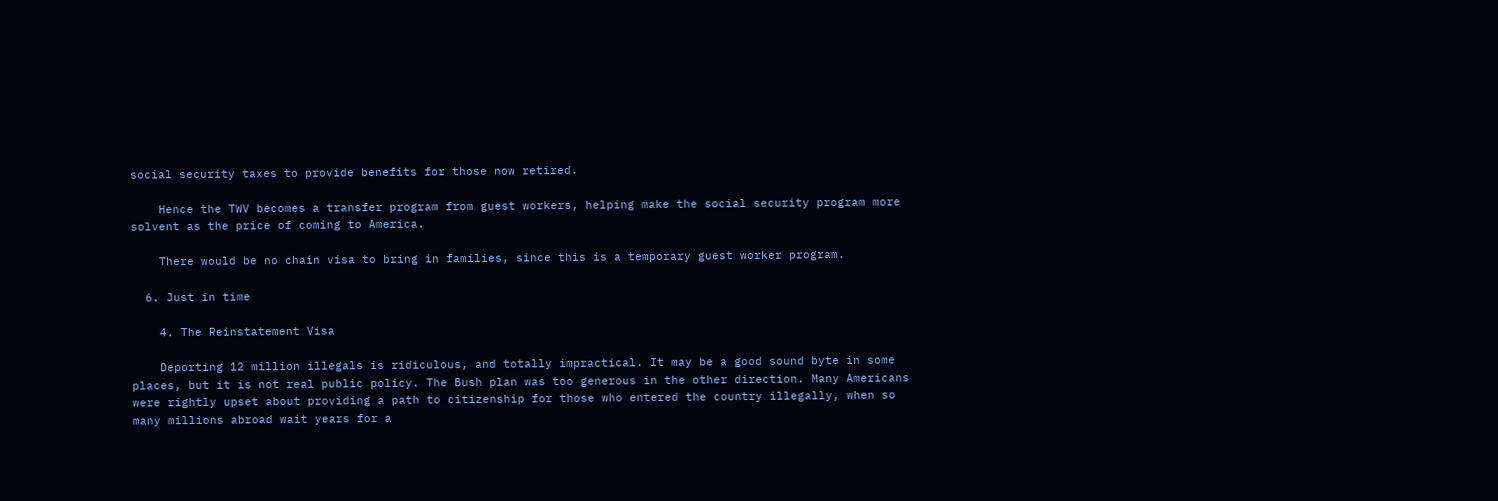social security taxes to provide benefits for those now retired.

    Hence the TWV becomes a transfer program from guest workers, helping make the social security program more solvent as the price of coming to America.

    There would be no chain visa to bring in families, since this is a temporary guest worker program.

  6. Just in time

    4. The Reinstatement Visa

    Deporting 12 million illegals is ridiculous, and totally impractical. It may be a good sound byte in some places, but it is not real public policy. The Bush plan was too generous in the other direction. Many Americans were rightly upset about providing a path to citizenship for those who entered the country illegally, when so many millions abroad wait years for a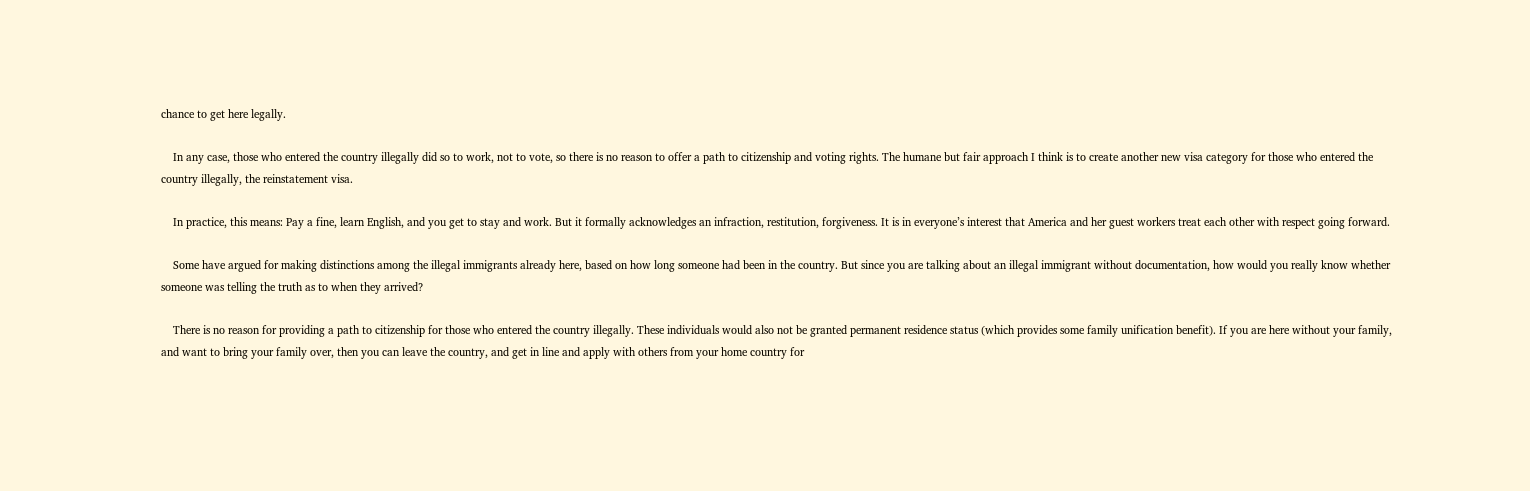chance to get here legally.

    In any case, those who entered the country illegally did so to work, not to vote, so there is no reason to offer a path to citizenship and voting rights. The humane but fair approach I think is to create another new visa category for those who entered the country illegally, the reinstatement visa.

    In practice, this means: Pay a fine, learn English, and you get to stay and work. But it formally acknowledges an infraction, restitution, forgiveness. It is in everyone’s interest that America and her guest workers treat each other with respect going forward.

    Some have argued for making distinctions among the illegal immigrants already here, based on how long someone had been in the country. But since you are talking about an illegal immigrant without documentation, how would you really know whether someone was telling the truth as to when they arrived?

    There is no reason for providing a path to citizenship for those who entered the country illegally. These individuals would also not be granted permanent residence status (which provides some family unification benefit). If you are here without your family, and want to bring your family over, then you can leave the country, and get in line and apply with others from your home country for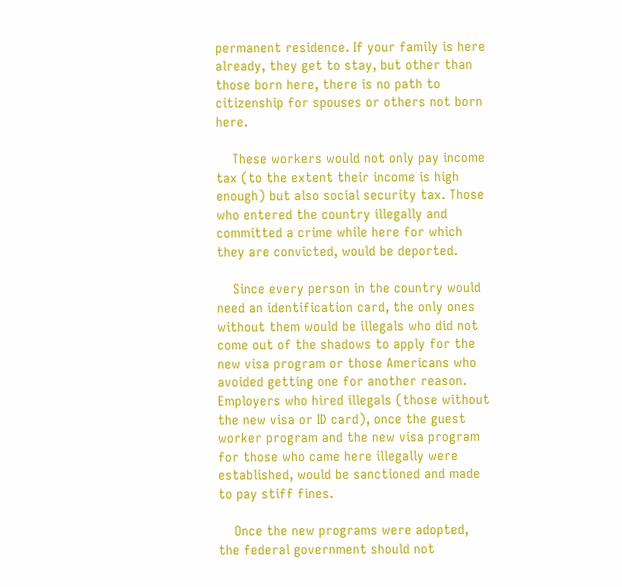permanent residence. If your family is here already, they get to stay, but other than those born here, there is no path to citizenship for spouses or others not born here.

    These workers would not only pay income tax (to the extent their income is high enough) but also social security tax. Those who entered the country illegally and committed a crime while here for which they are convicted, would be deported.

    Since every person in the country would need an identification card, the only ones without them would be illegals who did not come out of the shadows to apply for the new visa program or those Americans who avoided getting one for another reason. Employers who hired illegals (those without the new visa or ID card), once the guest worker program and the new visa program for those who came here illegally were established, would be sanctioned and made to pay stiff fines.

    Once the new programs were adopted, the federal government should not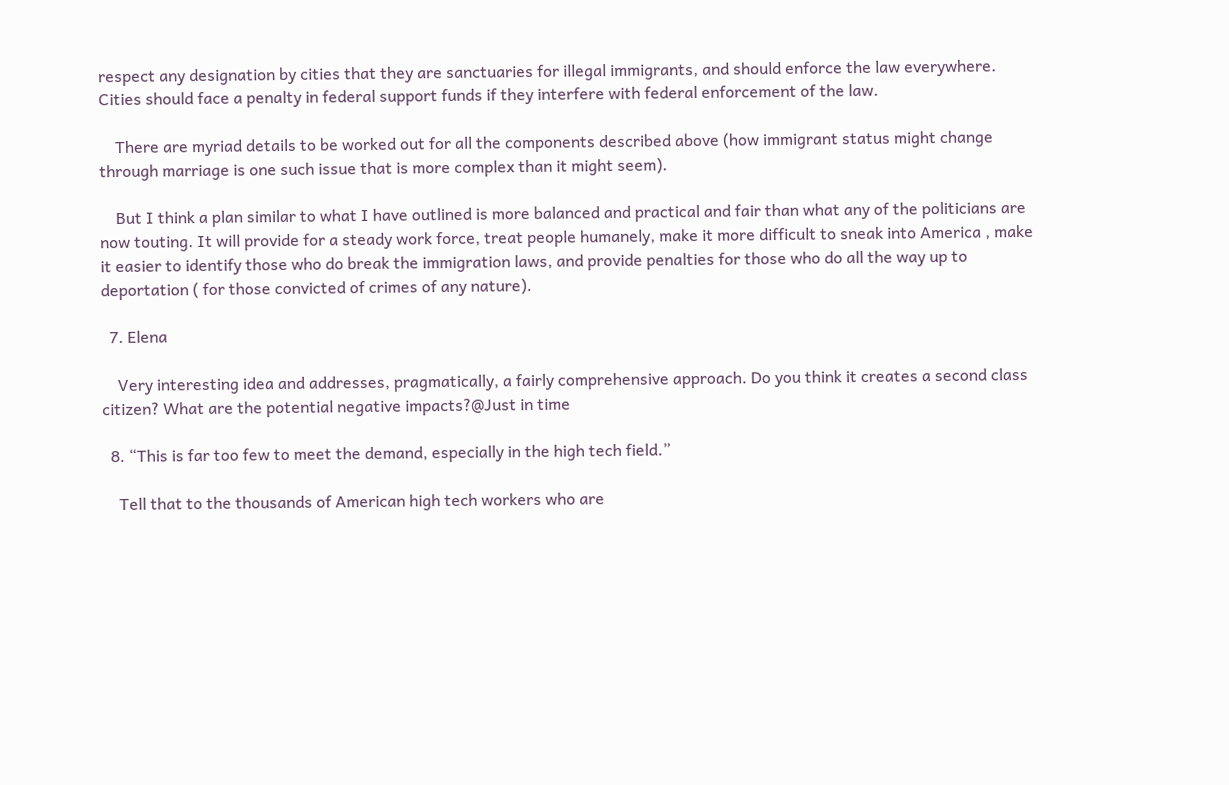respect any designation by cities that they are sanctuaries for illegal immigrants, and should enforce the law everywhere. Cities should face a penalty in federal support funds if they interfere with federal enforcement of the law.

    There are myriad details to be worked out for all the components described above (how immigrant status might change through marriage is one such issue that is more complex than it might seem).

    But I think a plan similar to what I have outlined is more balanced and practical and fair than what any of the politicians are now touting. It will provide for a steady work force, treat people humanely, make it more difficult to sneak into America , make it easier to identify those who do break the immigration laws, and provide penalties for those who do all the way up to deportation ( for those convicted of crimes of any nature).

  7. Elena

    Very interesting idea and addresses, pragmatically, a fairly comprehensive approach. Do you think it creates a second class citizen? What are the potential negative impacts?@Just in time

  8. “This is far too few to meet the demand, especially in the high tech field.”

    Tell that to the thousands of American high tech workers who are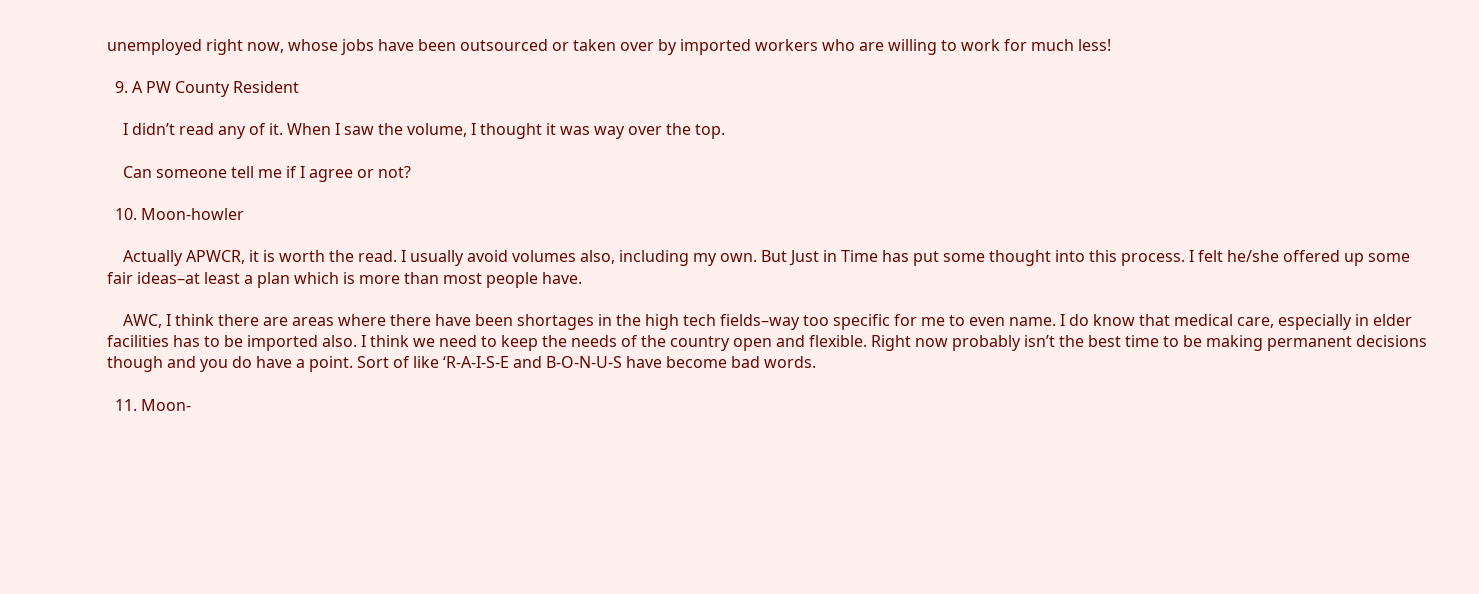unemployed right now, whose jobs have been outsourced or taken over by imported workers who are willing to work for much less!

  9. A PW County Resident

    I didn’t read any of it. When I saw the volume, I thought it was way over the top.

    Can someone tell me if I agree or not?

  10. Moon-howler

    Actually APWCR, it is worth the read. I usually avoid volumes also, including my own. But Just in Time has put some thought into this process. I felt he/she offered up some fair ideas–at least a plan which is more than most people have.

    AWC, I think there are areas where there have been shortages in the high tech fields–way too specific for me to even name. I do know that medical care, especially in elder facilities has to be imported also. I think we need to keep the needs of the country open and flexible. Right now probably isn’t the best time to be making permanent decisions though and you do have a point. Sort of like ‘R-A-I-S-E and B-O-N-U-S have become bad words.

  11. Moon-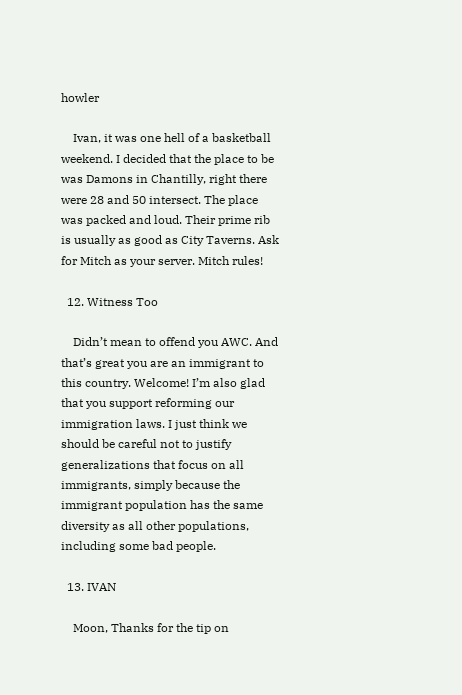howler

    Ivan, it was one hell of a basketball weekend. I decided that the place to be was Damons in Chantilly, right there were 28 and 50 intersect. The place was packed and loud. Their prime rib is usually as good as City Taverns. Ask for Mitch as your server. Mitch rules!

  12. Witness Too

    Didn’t mean to offend you AWC. And that’s great you are an immigrant to this country. Welcome! I’m also glad that you support reforming our immigration laws. I just think we should be careful not to justify generalizations that focus on all immigrants, simply because the immigrant population has the same diversity as all other populations, including some bad people.

  13. IVAN

    Moon, Thanks for the tip on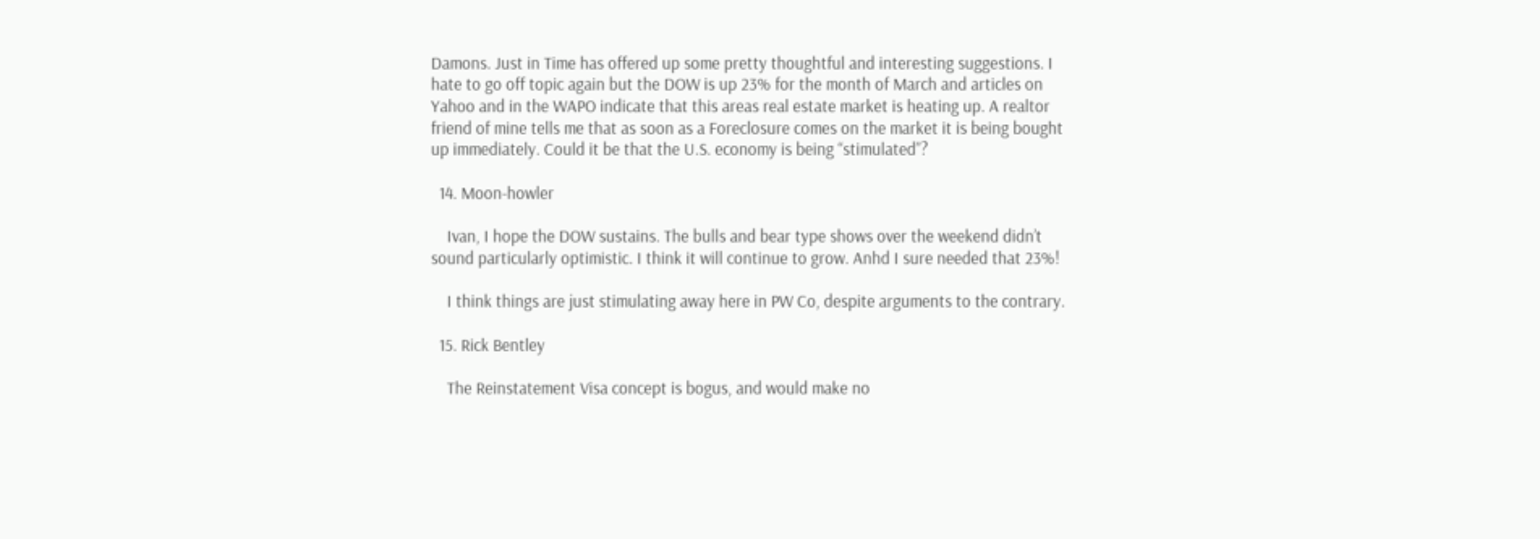Damons. Just in Time has offered up some pretty thoughtful and interesting suggestions. I hate to go off topic again but the DOW is up 23% for the month of March and articles on Yahoo and in the WAPO indicate that this areas real estate market is heating up. A realtor friend of mine tells me that as soon as a Foreclosure comes on the market it is being bought up immediately. Could it be that the U.S. economy is being “stimulated”?

  14. Moon-howler

    Ivan, I hope the DOW sustains. The bulls and bear type shows over the weekend didn’t sound particularly optimistic. I think it will continue to grow. Anhd I sure needed that 23%!

    I think things are just stimulating away here in PW Co, despite arguments to the contrary.

  15. Rick Bentley

    The Reinstatement Visa concept is bogus, and would make no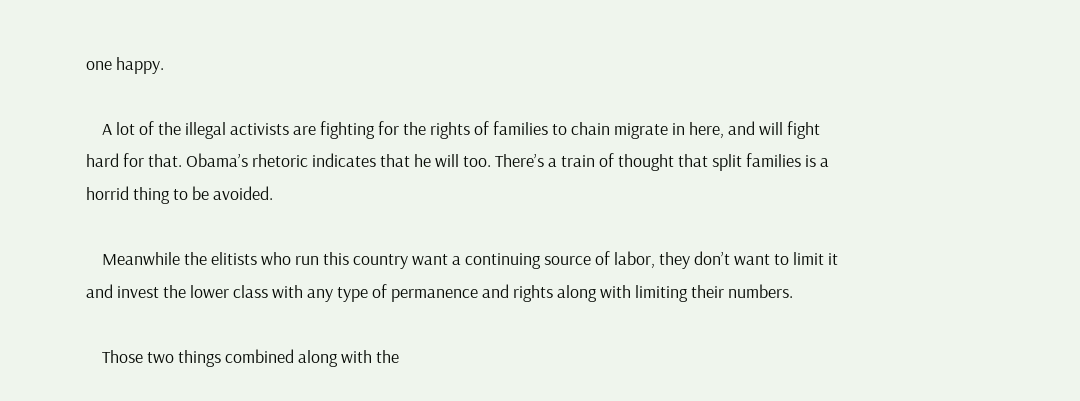one happy.

    A lot of the illegal activists are fighting for the rights of families to chain migrate in here, and will fight hard for that. Obama’s rhetoric indicates that he will too. There’s a train of thought that split families is a horrid thing to be avoided.

    Meanwhile the elitists who run this country want a continuing source of labor, they don’t want to limit it and invest the lower class with any type of permanence and rights along with limiting their numbers.

    Those two things combined along with the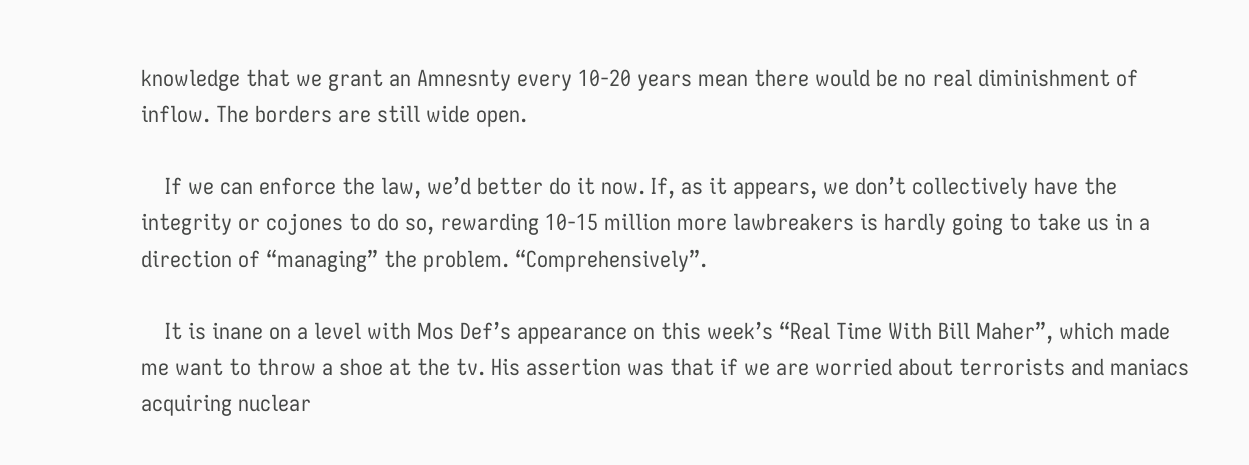knowledge that we grant an Amnesnty every 10-20 years mean there would be no real diminishment of inflow. The borders are still wide open.

    If we can enforce the law, we’d better do it now. If, as it appears, we don’t collectively have the integrity or cojones to do so, rewarding 10-15 million more lawbreakers is hardly going to take us in a direction of “managing” the problem. “Comprehensively”.

    It is inane on a level with Mos Def’s appearance on this week’s “Real Time With Bill Maher”, which made me want to throw a shoe at the tv. His assertion was that if we are worried about terrorists and maniacs acquiring nuclear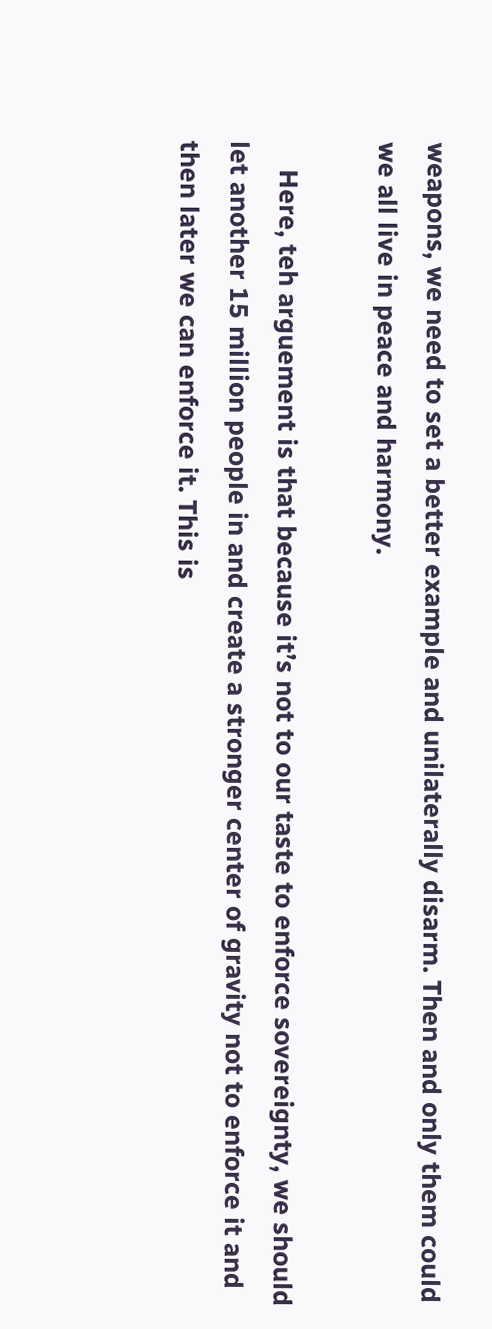weapons, we need to set a better example and unilaterally disarm. Then and only them could we all live in peace and harmony.

    Here, teh arguement is that because it’s not to our taste to enforce sovereignty, we should let another 15 million people in and create a stronger center of gravity not to enforce it and then later we can enforce it. This is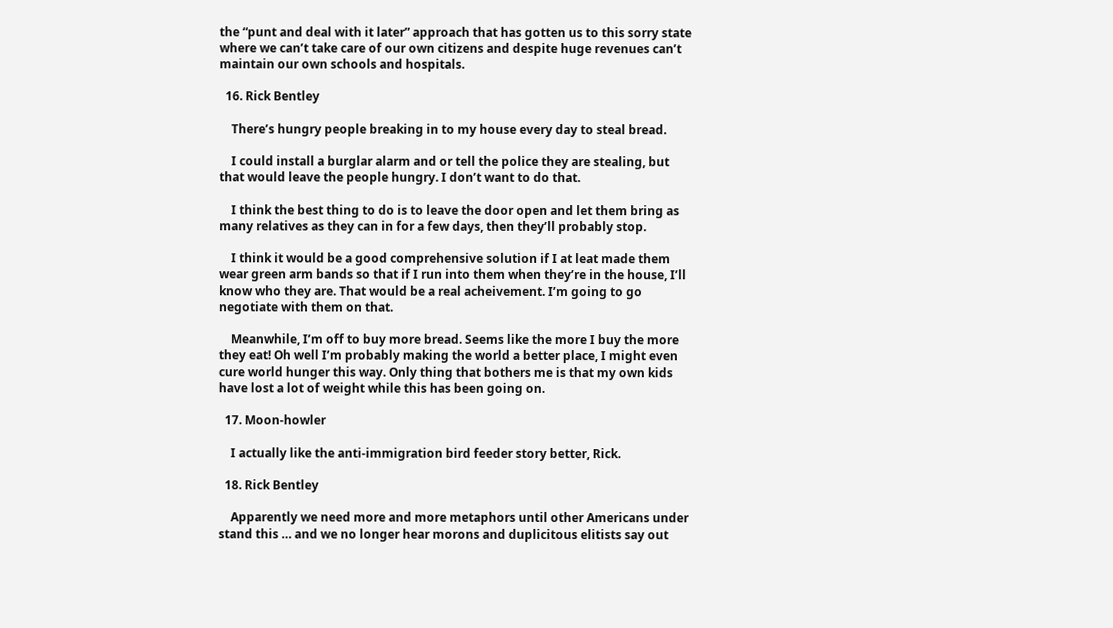the “punt and deal with it later” approach that has gotten us to this sorry state where we can’t take care of our own citizens and despite huge revenues can’t maintain our own schools and hospitals.

  16. Rick Bentley

    There’s hungry people breaking in to my house every day to steal bread.

    I could install a burglar alarm and or tell the police they are stealing, but that would leave the people hungry. I don’t want to do that.

    I think the best thing to do is to leave the door open and let them bring as many relatives as they can in for a few days, then they’ll probably stop.

    I think it would be a good comprehensive solution if I at leat made them wear green arm bands so that if I run into them when they’re in the house, I’ll know who they are. That would be a real acheivement. I’m going to go negotiate with them on that.

    Meanwhile, I’m off to buy more bread. Seems like the more I buy the more they eat! Oh well I’m probably making the world a better place, I might even cure world hunger this way. Only thing that bothers me is that my own kids have lost a lot of weight while this has been going on.

  17. Moon-howler

    I actually like the anti-immigration bird feeder story better, Rick.

  18. Rick Bentley

    Apparently we need more and more metaphors until other Americans under stand this … and we no longer hear morons and duplicitous elitists say out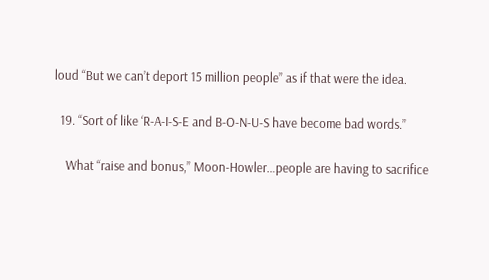loud “But we can’t deport 15 million people” as if that were the idea.

  19. “Sort of like ‘R-A-I-S-E and B-O-N-U-S have become bad words.”

    What “raise and bonus,” Moon-Howler…people are having to sacrifice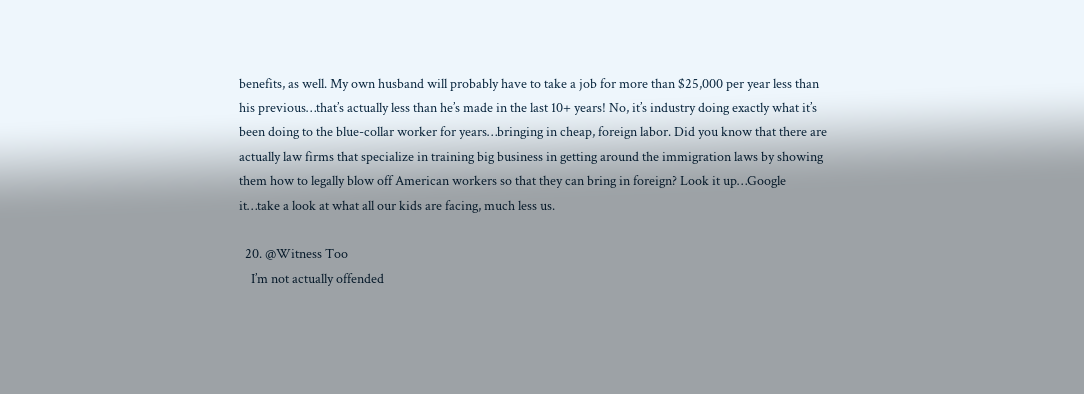benefits, as well. My own husband will probably have to take a job for more than $25,000 per year less than his previous…that’s actually less than he’s made in the last 10+ years! No, it’s industry doing exactly what it’s been doing to the blue-collar worker for years…bringing in cheap, foreign labor. Did you know that there are actually law firms that specialize in training big business in getting around the immigration laws by showing them how to legally blow off American workers so that they can bring in foreign? Look it up…Google it…take a look at what all our kids are facing, much less us.

  20. @Witness Too
    I’m not actually offended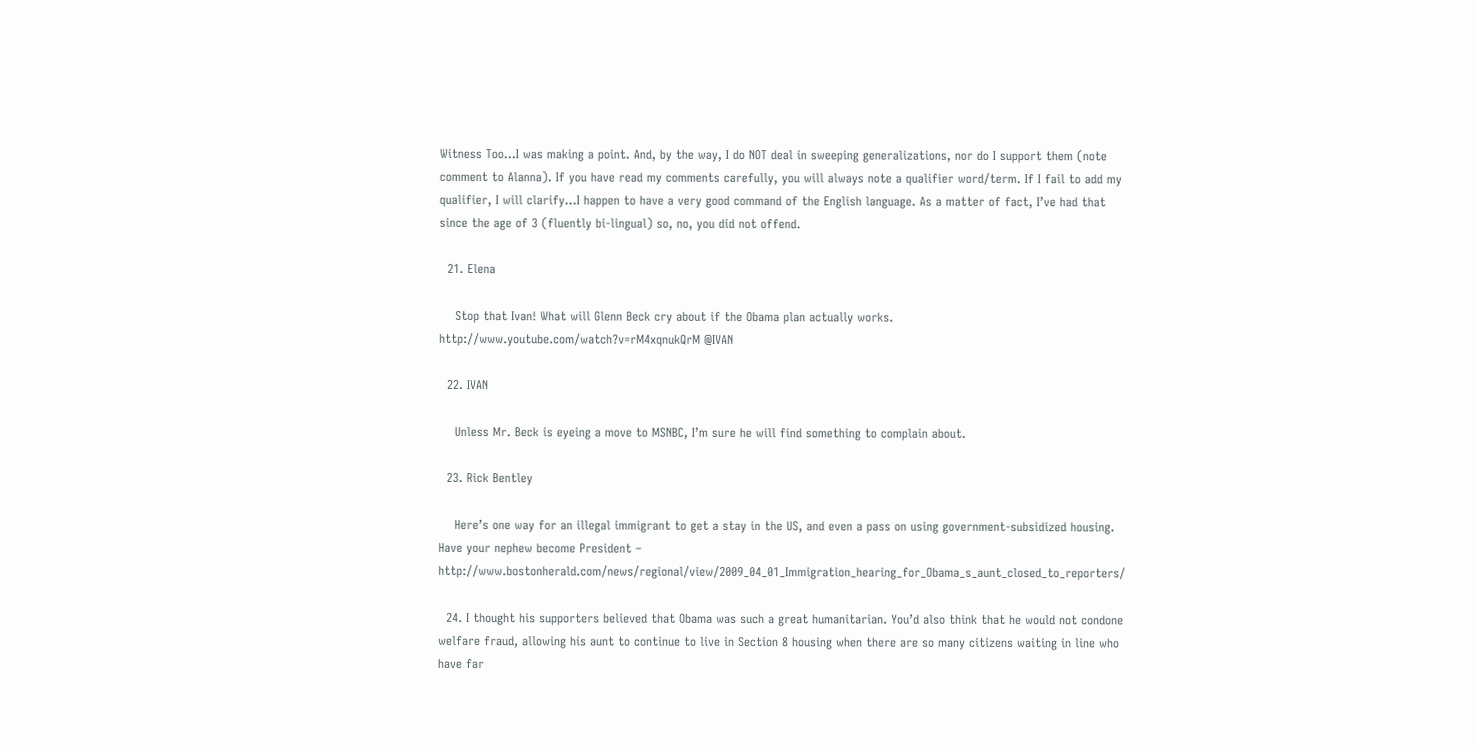Witness Too…I was making a point. And, by the way, I do NOT deal in sweeping generalizations, nor do I support them (note comment to Alanna). If you have read my comments carefully, you will always note a qualifier word/term. If I fail to add my qualifier, I will clarify…I happen to have a very good command of the English language. As a matter of fact, I’ve had that since the age of 3 (fluently bi-lingual) so, no, you did not offend.

  21. Elena

    Stop that Ivan! What will Glenn Beck cry about if the Obama plan actually works. http://www.youtube.com/watch?v=rM4xqnukQrM @IVAN

  22. IVAN

    Unless Mr. Beck is eyeing a move to MSNBC, I’m sure he will find something to complain about.

  23. Rick Bentley

    Here’s one way for an illegal immigrant to get a stay in the US, and even a pass on using government-subsidized housing. Have your nephew become President – http://www.bostonherald.com/news/regional/view/2009_04_01_Immigration_hearing_for_Obama_s_aunt_closed_to_reporters/

  24. I thought his supporters believed that Obama was such a great humanitarian. You’d also think that he would not condone welfare fraud, allowing his aunt to continue to live in Section 8 housing when there are so many citizens waiting in line who have far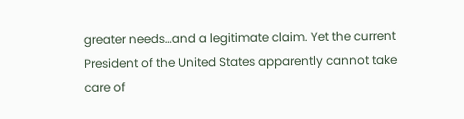greater needs…and a legitimate claim. Yet the current President of the United States apparently cannot take care of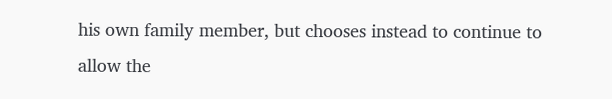his own family member, but chooses instead to continue to allow the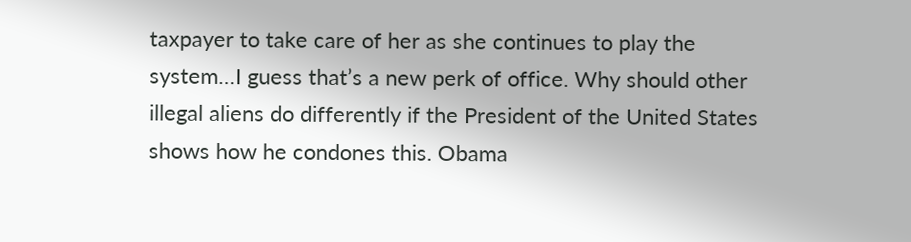taxpayer to take care of her as she continues to play the system…I guess that’s a new perk of office. Why should other illegal aliens do differently if the President of the United States shows how he condones this. Obama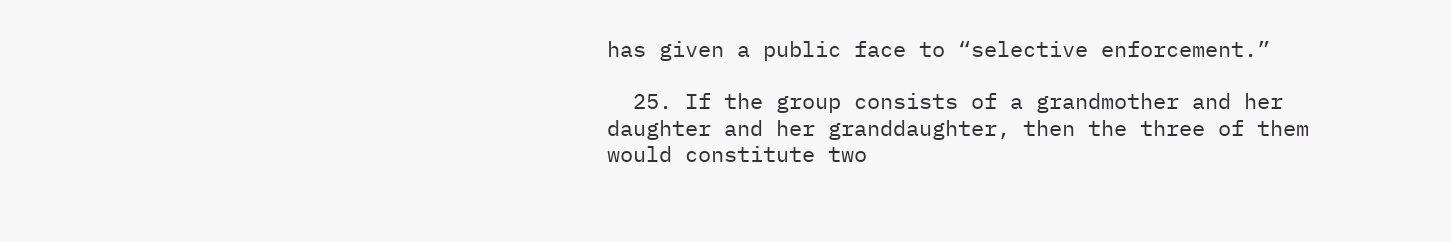has given a public face to “selective enforcement.”

  25. If the group consists of a grandmother and her daughter and her granddaughter, then the three of them would constitute two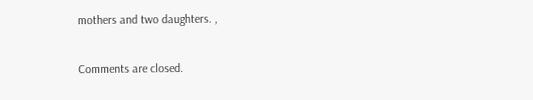mothers and two daughters. ,

Comments are closed.